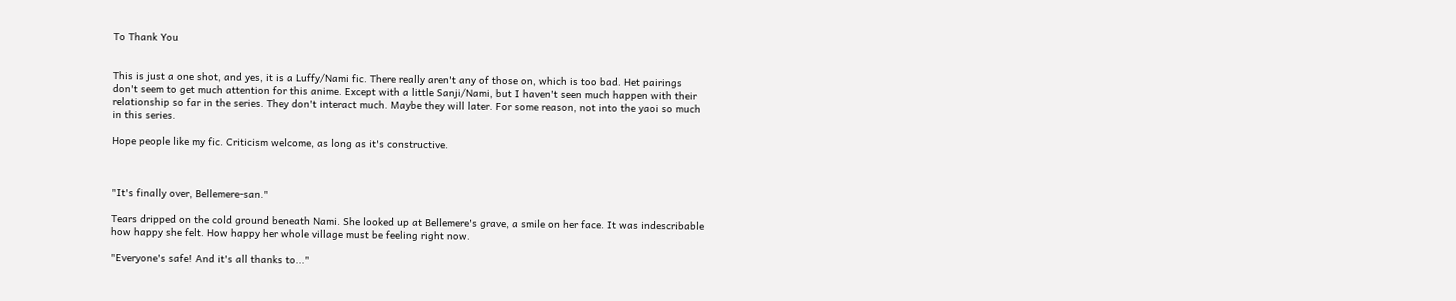To Thank You


This is just a one shot, and yes, it is a Luffy/Nami fic. There really aren't any of those on, which is too bad. Het pairings don't seem to get much attention for this anime. Except with a little Sanji/Nami, but I haven't seen much happen with their relationship so far in the series. They don't interact much. Maybe they will later. For some reason, not into the yaoi so much in this series.

Hope people like my fic. Criticism welcome, as long as it's constructive.



"It's finally over, Bellemere-san."

Tears dripped on the cold ground beneath Nami. She looked up at Bellemere's grave, a smile on her face. It was indescribable how happy she felt. How happy her whole village must be feeling right now.

"Everyone's safe! And it's all thanks to..."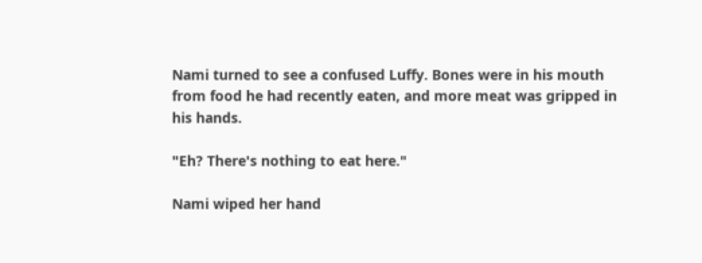Nami turned to see a confused Luffy. Bones were in his mouth from food he had recently eaten, and more meat was gripped in his hands.

"Eh? There's nothing to eat here."

Nami wiped her hand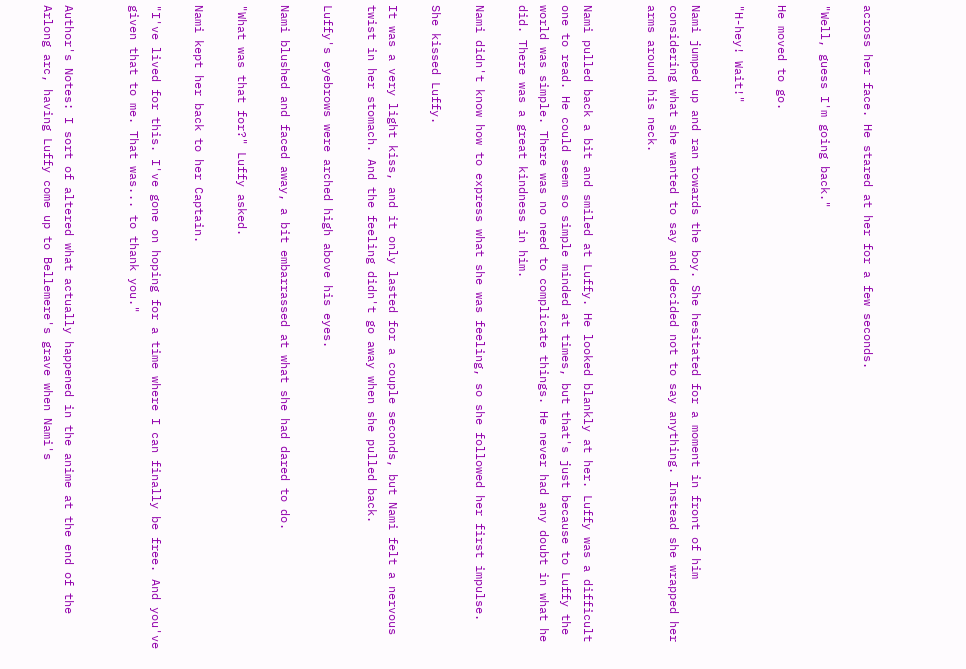across her face. He stared at her for a few seconds.

"Well, guess I'm going back."

He moved to go.

"H-hey! Wait!"

Nami jumped up and ran towards the boy. She hesitated for a moment in front of him considering what she wanted to say and decided not to say anything. Instead she wrapped her arms around his neck.


Nami pulled back a bit and smiled at Luffy. He looked blankly at her. Luffy was a difficult one to read. He could seem so simple minded at times, but that's just because to Luffy the world was simple. There was no need to complicate things. He never had any doubt in what he did. There was a great kindness in him.

Nami didn't know how to express what she was feeling, so she followed her first impulse.

She kissed Luffy.

It was a very light kiss, and it only lasted for a couple seconds, but Nami felt a nervous twist in her stomach. And the feeling didn't go away when she pulled back.

Luffy's eyebrows were arched high above his eyes.

Nami blushed and faced away, a bit embarrassed at what she had dared to do.

"What was that for?" Luffy asked.

Nami kept her back to her Captain.

"I've lived for this. I've gone on hoping for a time where I can finally be free. And you've given that to me. That was... to thank you."


Author's Notes: I sort of altered what actually happened in the anime at the end of the Arlong arc, having Luffy come up to Bellemere's grave when Nami's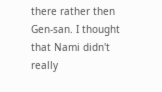there rather then Gen-san. I thought that Nami didn't really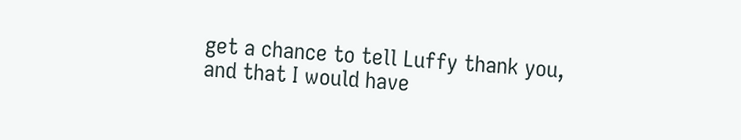get a chance to tell Luffy thank you, and that I would have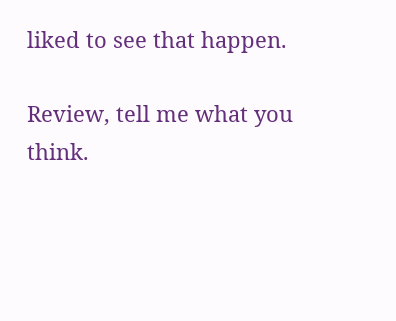liked to see that happen.

Review, tell me what you think.